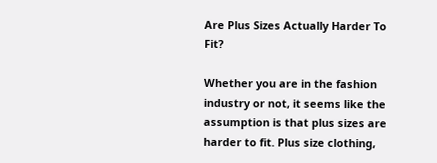Are Plus Sizes Actually Harder To Fit?

Whether you are in the fashion industry or not, it seems like the assumption is that plus sizes are harder to fit. Plus size clothing,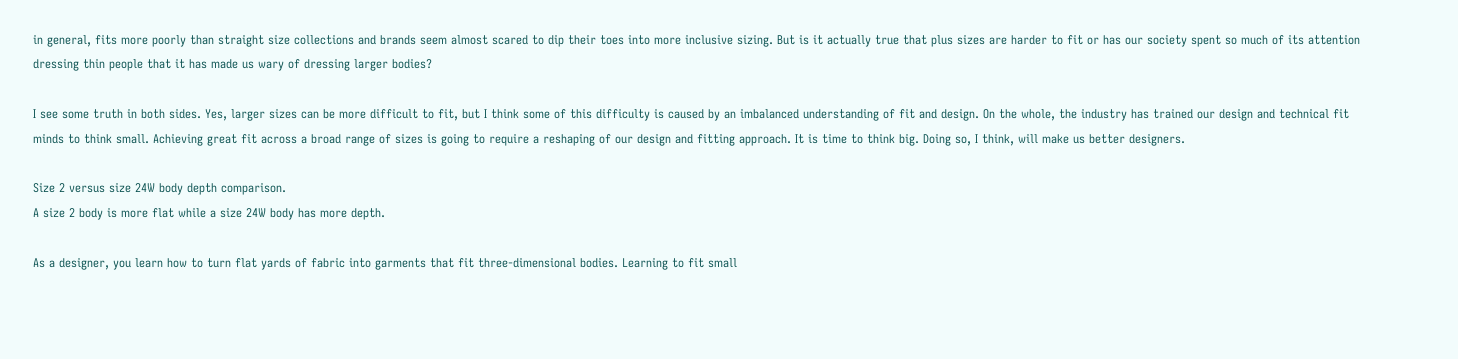in general, fits more poorly than straight size collections and brands seem almost scared to dip their toes into more inclusive sizing. But is it actually true that plus sizes are harder to fit or has our society spent so much of its attention dressing thin people that it has made us wary of dressing larger bodies?

I see some truth in both sides. Yes, larger sizes can be more difficult to fit, but I think some of this difficulty is caused by an imbalanced understanding of fit and design. On the whole, the industry has trained our design and technical fit minds to think small. Achieving great fit across a broad range of sizes is going to require a reshaping of our design and fitting approach. It is time to think big. Doing so, I think, will make us better designers.

Size 2 versus size 24W body depth comparison.
A size 2 body is more flat while a size 24W body has more depth.

As a designer, you learn how to turn flat yards of fabric into garments that fit three-dimensional bodies. Learning to fit small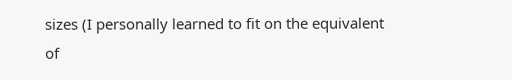sizes (I personally learned to fit on the equivalent of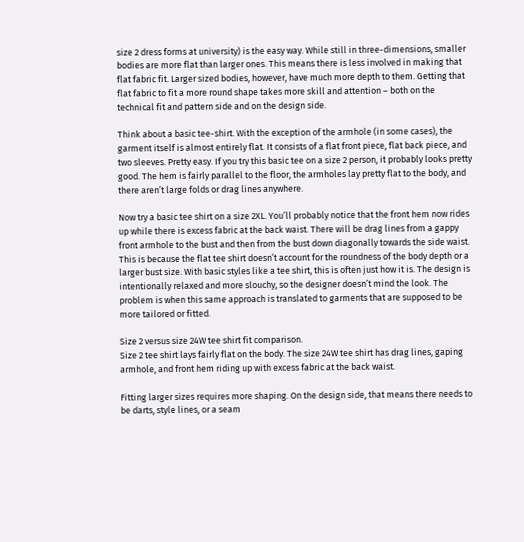size 2 dress forms at university) is the easy way. While still in three-dimensions, smaller bodies are more flat than larger ones. This means there is less involved in making that flat fabric fit. Larger sized bodies, however, have much more depth to them. Getting that flat fabric to fit a more round shape takes more skill and attention – both on the technical fit and pattern side and on the design side.

Think about a basic tee-shirt. With the exception of the armhole (in some cases), the garment itself is almost entirely flat. It consists of a flat front piece, flat back piece, and two sleeves. Pretty easy. If you try this basic tee on a size 2 person, it probably looks pretty good. The hem is fairly parallel to the floor, the armholes lay pretty flat to the body, and there aren’t large folds or drag lines anywhere.

Now try a basic tee shirt on a size 2XL. You’ll probably notice that the front hem now rides up while there is excess fabric at the back waist. There will be drag lines from a gappy front armhole to the bust and then from the bust down diagonally towards the side waist. This is because the flat tee shirt doesn’t account for the roundness of the body depth or a larger bust size. With basic styles like a tee shirt, this is often just how it is. The design is intentionally relaxed and more slouchy, so the designer doesn’t mind the look. The problem is when this same approach is translated to garments that are supposed to be more tailored or fitted.

Size 2 versus size 24W tee shirt fit comparison.
Size 2 tee shirt lays fairly flat on the body. The size 24W tee shirt has drag lines, gaping armhole, and front hem riding up with excess fabric at the back waist.

Fitting larger sizes requires more shaping. On the design side, that means there needs to be darts, style lines, or a seam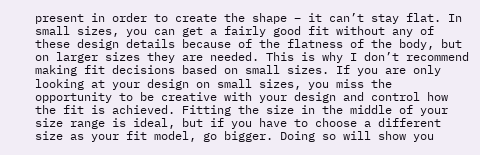present in order to create the shape – it can’t stay flat. In small sizes, you can get a fairly good fit without any of these design details because of the flatness of the body, but on larger sizes they are needed. This is why I don’t recommend making fit decisions based on small sizes. If you are only looking at your design on small sizes, you miss the opportunity to be creative with your design and control how the fit is achieved. Fitting the size in the middle of your size range is ideal, but if you have to choose a different size as your fit model, go bigger. Doing so will show you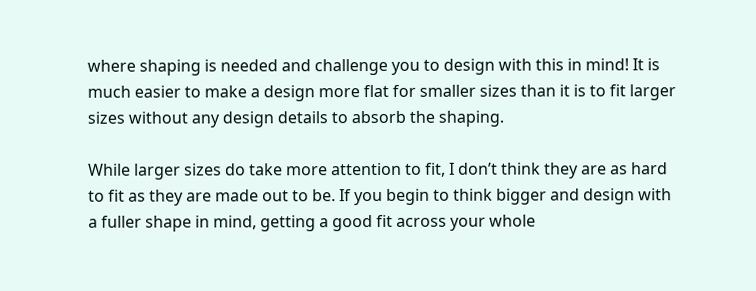where shaping is needed and challenge you to design with this in mind! It is much easier to make a design more flat for smaller sizes than it is to fit larger sizes without any design details to absorb the shaping.

While larger sizes do take more attention to fit, I don’t think they are as hard to fit as they are made out to be. If you begin to think bigger and design with a fuller shape in mind, getting a good fit across your whole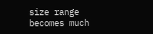size range becomes much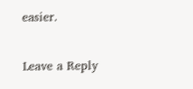easier.

Leave a Reply